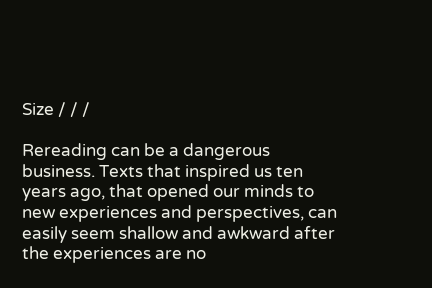Size / / /

Rereading can be a dangerous business. Texts that inspired us ten years ago, that opened our minds to new experiences and perspectives, can easily seem shallow and awkward after the experiences are no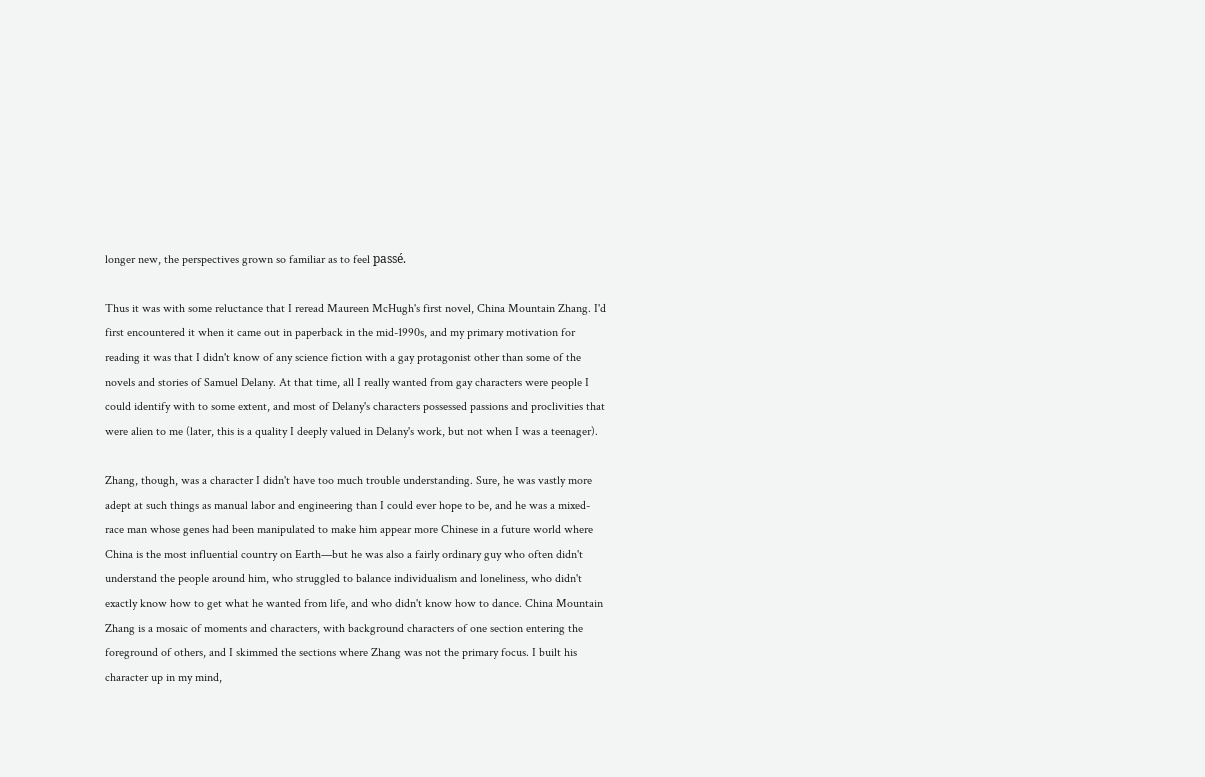longer new, the perspectives grown so familiar as to feel passé.

Thus it was with some reluctance that I reread Maureen McHugh's first novel, China Mountain Zhang. I'd first encountered it when it came out in paperback in the mid-1990s, and my primary motivation for reading it was that I didn't know of any science fiction with a gay protagonist other than some of the novels and stories of Samuel Delany. At that time, all I really wanted from gay characters were people I could identify with to some extent, and most of Delany's characters possessed passions and proclivities that were alien to me (later, this is a quality I deeply valued in Delany's work, but not when I was a teenager).

Zhang, though, was a character I didn't have too much trouble understanding. Sure, he was vastly more adept at such things as manual labor and engineering than I could ever hope to be, and he was a mixed-race man whose genes had been manipulated to make him appear more Chinese in a future world where China is the most influential country on Earth—but he was also a fairly ordinary guy who often didn't understand the people around him, who struggled to balance individualism and loneliness, who didn't exactly know how to get what he wanted from life, and who didn't know how to dance. China Mountain Zhang is a mosaic of moments and characters, with background characters of one section entering the foreground of others, and I skimmed the sections where Zhang was not the primary focus. I built his character up in my mind,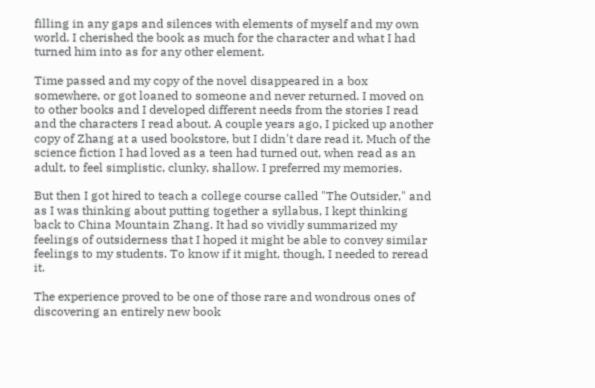filling in any gaps and silences with elements of myself and my own world. I cherished the book as much for the character and what I had turned him into as for any other element.

Time passed and my copy of the novel disappeared in a box somewhere, or got loaned to someone and never returned. I moved on to other books and I developed different needs from the stories I read and the characters I read about. A couple years ago, I picked up another copy of Zhang at a used bookstore, but I didn't dare read it. Much of the science fiction I had loved as a teen had turned out, when read as an adult, to feel simplistic, clunky, shallow. I preferred my memories.

But then I got hired to teach a college course called "The Outsider," and as I was thinking about putting together a syllabus, I kept thinking back to China Mountain Zhang. It had so vividly summarized my feelings of outsiderness that I hoped it might be able to convey similar feelings to my students. To know if it might, though, I needed to reread it.

The experience proved to be one of those rare and wondrous ones of discovering an entirely new book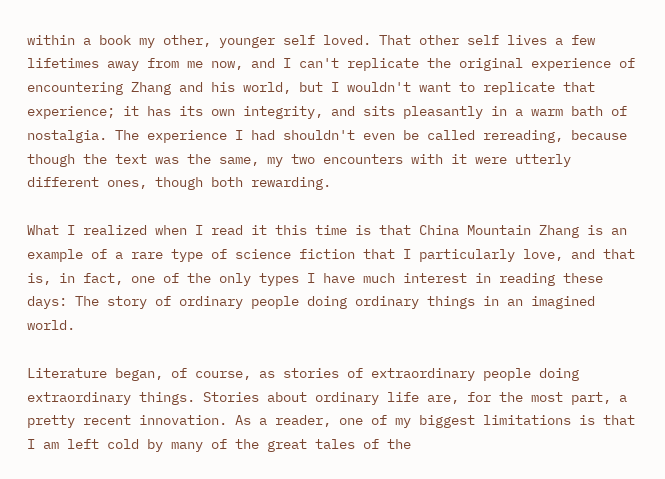within a book my other, younger self loved. That other self lives a few lifetimes away from me now, and I can't replicate the original experience of encountering Zhang and his world, but I wouldn't want to replicate that experience; it has its own integrity, and sits pleasantly in a warm bath of nostalgia. The experience I had shouldn't even be called rereading, because though the text was the same, my two encounters with it were utterly different ones, though both rewarding.

What I realized when I read it this time is that China Mountain Zhang is an example of a rare type of science fiction that I particularly love, and that is, in fact, one of the only types I have much interest in reading these days: The story of ordinary people doing ordinary things in an imagined world.

Literature began, of course, as stories of extraordinary people doing extraordinary things. Stories about ordinary life are, for the most part, a pretty recent innovation. As a reader, one of my biggest limitations is that I am left cold by many of the great tales of the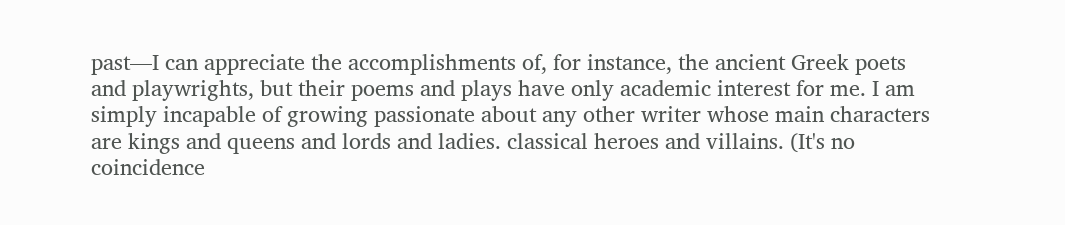past—I can appreciate the accomplishments of, for instance, the ancient Greek poets and playwrights, but their poems and plays have only academic interest for me. I am simply incapable of growing passionate about any other writer whose main characters are kings and queens and lords and ladies. classical heroes and villains. (It's no coincidence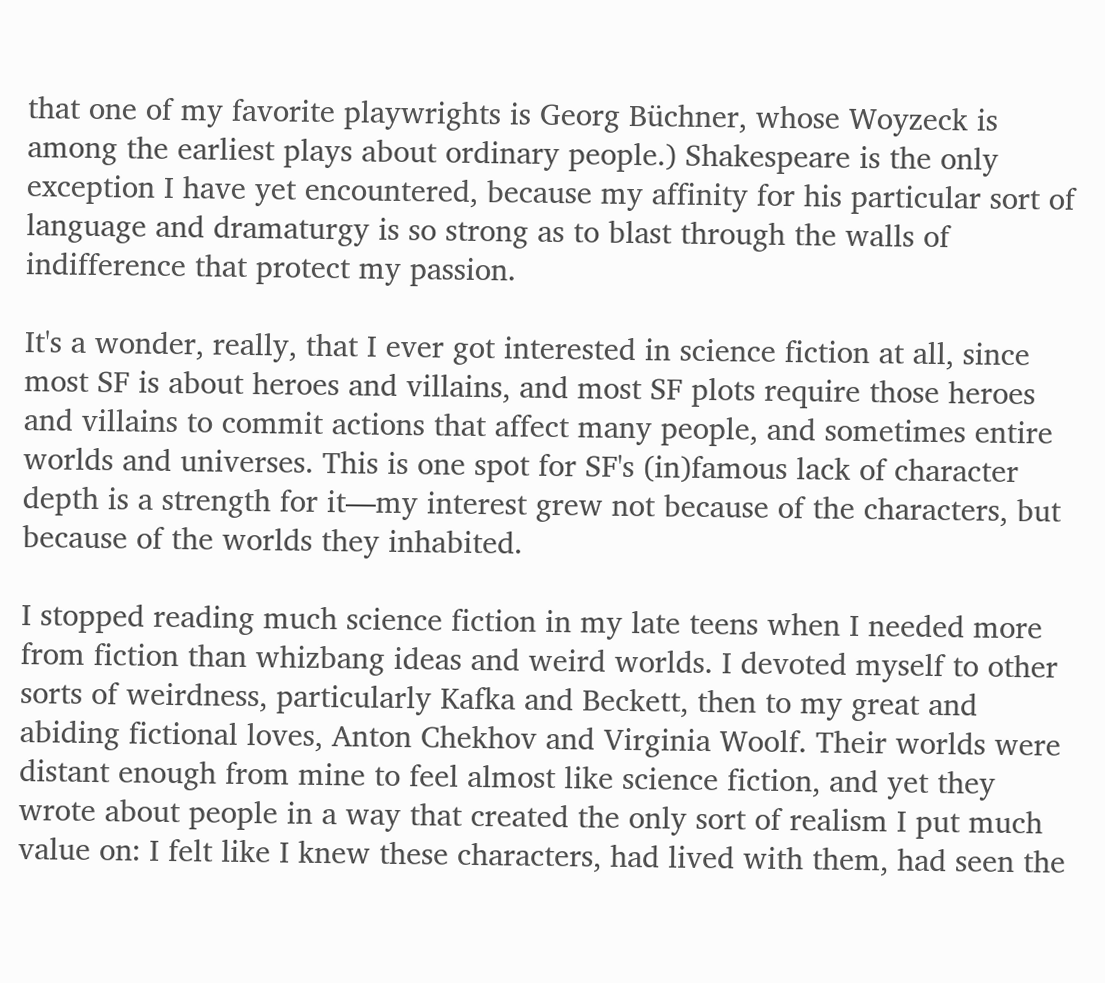that one of my favorite playwrights is Georg Büchner, whose Woyzeck is among the earliest plays about ordinary people.) Shakespeare is the only exception I have yet encountered, because my affinity for his particular sort of language and dramaturgy is so strong as to blast through the walls of indifference that protect my passion.

It's a wonder, really, that I ever got interested in science fiction at all, since most SF is about heroes and villains, and most SF plots require those heroes and villains to commit actions that affect many people, and sometimes entire worlds and universes. This is one spot for SF's (in)famous lack of character depth is a strength for it—my interest grew not because of the characters, but because of the worlds they inhabited.

I stopped reading much science fiction in my late teens when I needed more from fiction than whizbang ideas and weird worlds. I devoted myself to other sorts of weirdness, particularly Kafka and Beckett, then to my great and abiding fictional loves, Anton Chekhov and Virginia Woolf. Their worlds were distant enough from mine to feel almost like science fiction, and yet they wrote about people in a way that created the only sort of realism I put much value on: I felt like I knew these characters, had lived with them, had seen the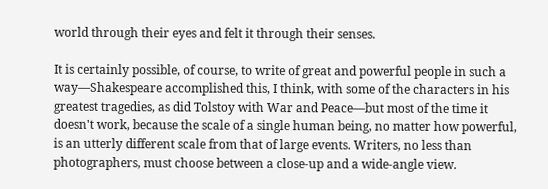world through their eyes and felt it through their senses.

It is certainly possible, of course, to write of great and powerful people in such a way—Shakespeare accomplished this, I think, with some of the characters in his greatest tragedies, as did Tolstoy with War and Peace—but most of the time it doesn't work, because the scale of a single human being, no matter how powerful, is an utterly different scale from that of large events. Writers, no less than photographers, must choose between a close-up and a wide-angle view.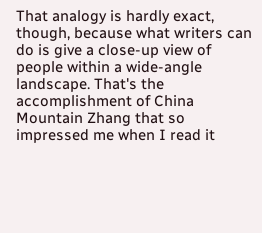That analogy is hardly exact, though, because what writers can do is give a close-up view of people within a wide-angle landscape. That's the accomplishment of China Mountain Zhang that so impressed me when I read it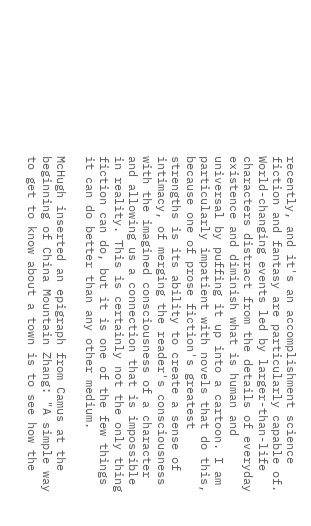recently, and it's an accomplishment science fiction and fantasy are particularly capable of. World-changing events led by larger-than-life characters distract from the details of everyday existence and diminish what is human and universal by puffing it up into a cartoon. I am particularly impatient with novels that do this, because one of prose fiction's greatest strengths is its ability to create a sense of intimacy, of merging the reader's consciousness with the imagined consciousness of a character and allowing us a connection that is impossible in reality. This is certainly not the only thing fiction can do, but it is one of the few things it can do better than any other medium.

McHugh inserted an epigraph from Camus at the beginning of China Mountain Zhang: "A simple way to get to know about a town is to see how the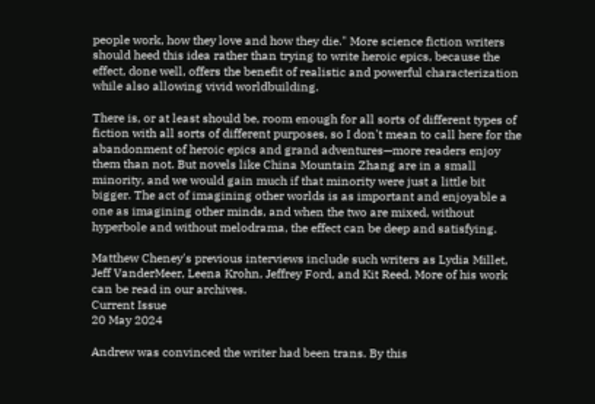people work, how they love and how they die." More science fiction writers should heed this idea rather than trying to write heroic epics, because the effect, done well, offers the benefit of realistic and powerful characterization while also allowing vivid worldbuilding.

There is, or at least should be, room enough for all sorts of different types of fiction with all sorts of different purposes, so I don't mean to call here for the abandonment of heroic epics and grand adventures—more readers enjoy them than not. But novels like China Mountain Zhang are in a small minority, and we would gain much if that minority were just a little bit bigger. The act of imagining other worlds is as important and enjoyable a one as imagining other minds, and when the two are mixed, without hyperbole and without melodrama, the effect can be deep and satisfying.

Matthew Cheney's previous interviews include such writers as Lydia Millet, Jeff VanderMeer, Leena Krohn, Jeffrey Ford, and Kit Reed. More of his work can be read in our archives.
Current Issue
20 May 2024

Andrew was convinced the writer had been trans. By this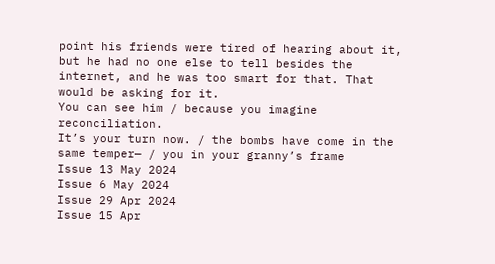point his friends were tired of hearing about it, but he had no one else to tell besides the internet, and he was too smart for that. That would be asking for it.
You can see him / because you imagine reconciliation.
It’s your turn now. / the bombs have come in the same temper— / you in your granny’s frame
Issue 13 May 2024
Issue 6 May 2024
Issue 29 Apr 2024
Issue 15 Apr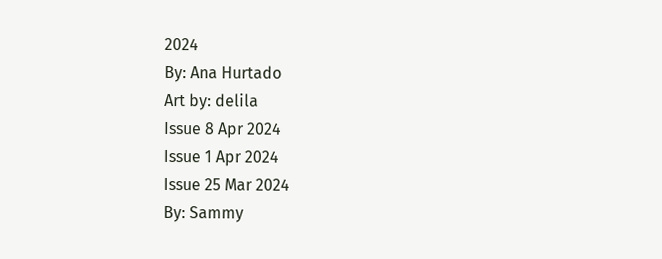2024
By: Ana Hurtado
Art by: delila
Issue 8 Apr 2024
Issue 1 Apr 2024
Issue 25 Mar 2024
By: Sammy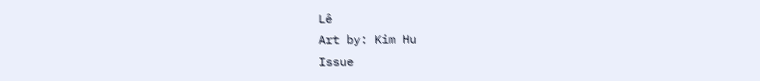Lê
Art by: Kim Hu
Issue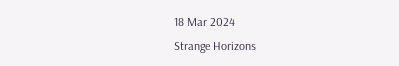18 Mar 2024
Strange Horizons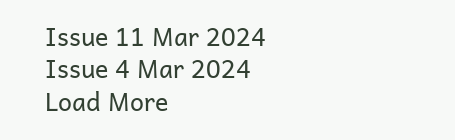Issue 11 Mar 2024
Issue 4 Mar 2024
Load More